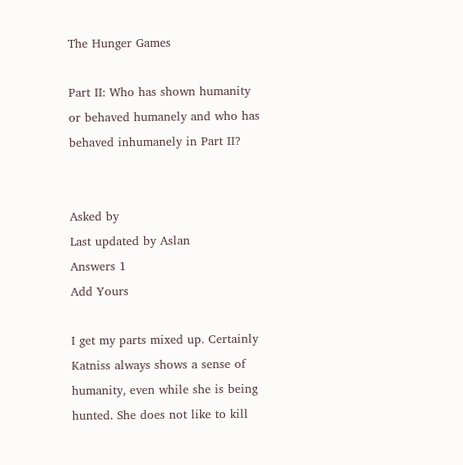The Hunger Games

Part II: Who has shown humanity or behaved humanely and who has behaved inhumanely in Part II?


Asked by
Last updated by Aslan
Answers 1
Add Yours

I get my parts mixed up. Certainly Katniss always shows a sense of humanity, even while she is being hunted. She does not like to kill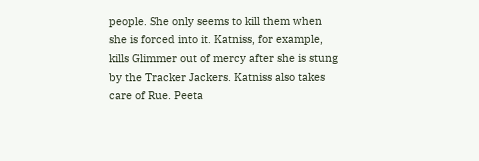people. She only seems to kill them when she is forced into it. Katniss, for example, kills Glimmer out of mercy after she is stung by the Tracker Jackers. Katniss also takes care of Rue. Peeta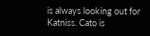is always looking out for Katniss. Cato is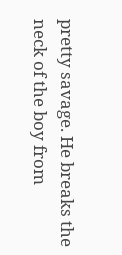pretty savage. He breaks the neck of the boy from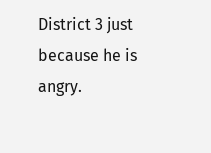District 3 just because he is angry.